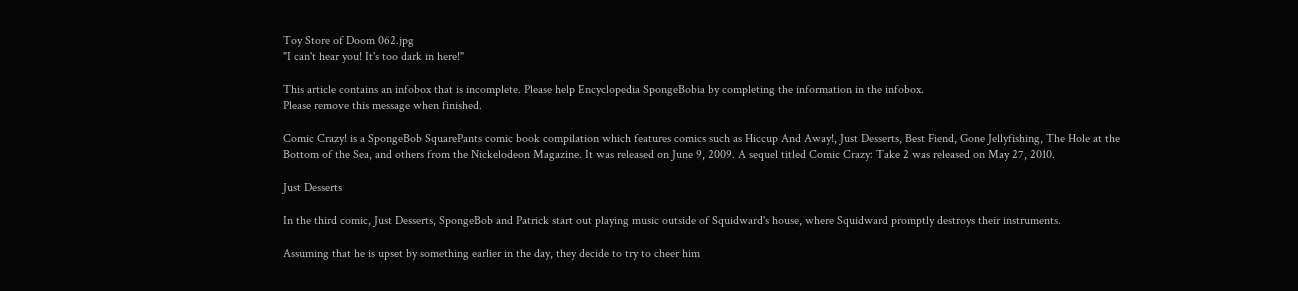Toy Store of Doom 062.jpg
"I can't hear you! It's too dark in here!"

This article contains an infobox that is incomplete. Please help Encyclopedia SpongeBobia by completing the information in the infobox.
Please remove this message when finished.

Comic Crazy! is a SpongeBob SquarePants comic book compilation which features comics such as Hiccup And Away!, Just Desserts, Best Fiend, Gone Jellyfishing, The Hole at the Bottom of the Sea, and others from the Nickelodeon Magazine. It was released on June 9, 2009. A sequel titled Comic Crazy: Take 2 was released on May 27, 2010.

Just Desserts

In the third comic, Just Desserts, SpongeBob and Patrick start out playing music outside of Squidward's house, where Squidward promptly destroys their instruments.

Assuming that he is upset by something earlier in the day, they decide to try to cheer him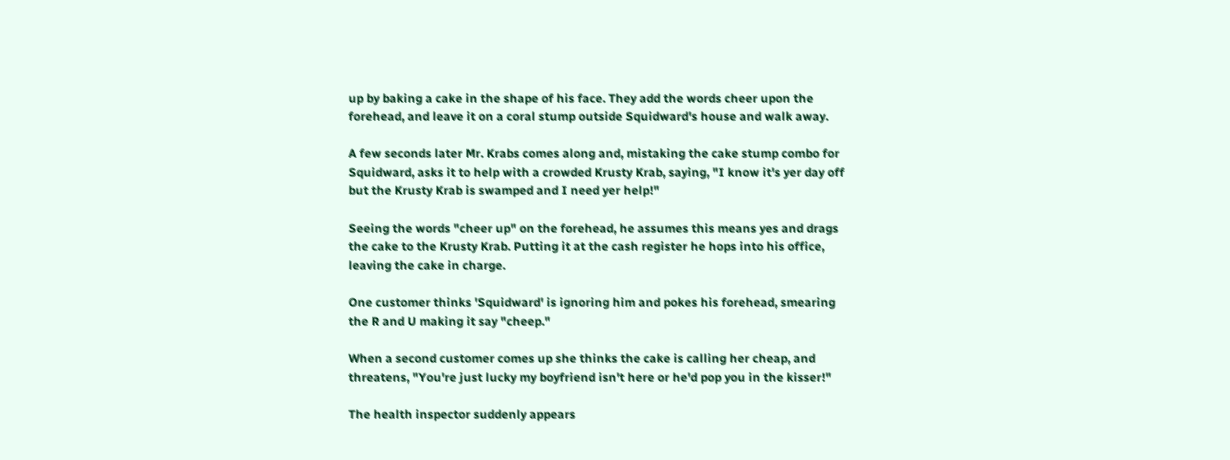up by baking a cake in the shape of his face. They add the words cheer upon the forehead, and leave it on a coral stump outside Squidward's house and walk away.

A few seconds later Mr. Krabs comes along and, mistaking the cake stump combo for Squidward, asks it to help with a crowded Krusty Krab, saying, "I know it's yer day off but the Krusty Krab is swamped and I need yer help!"

Seeing the words "cheer up" on the forehead, he assumes this means yes and drags the cake to the Krusty Krab. Putting it at the cash register he hops into his office, leaving the cake in charge.

One customer thinks 'Squidward' is ignoring him and pokes his forehead, smearing the R and U making it say "cheep."

When a second customer comes up she thinks the cake is calling her cheap, and threatens, "You're just lucky my boyfriend isn't here or he'd pop you in the kisser!"

The health inspector suddenly appears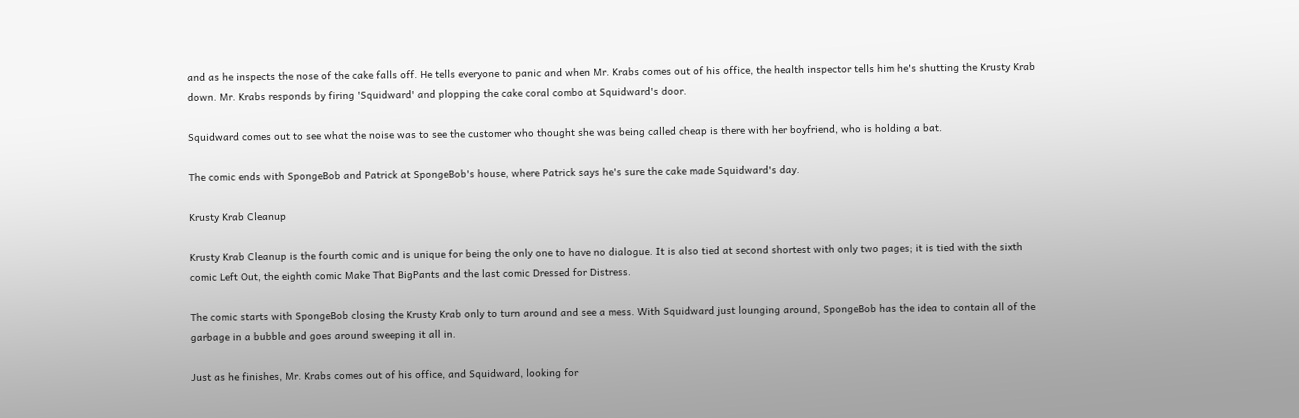and as he inspects the nose of the cake falls off. He tells everyone to panic and when Mr. Krabs comes out of his office, the health inspector tells him he's shutting the Krusty Krab down. Mr. Krabs responds by firing 'Squidward' and plopping the cake coral combo at Squidward's door.

Squidward comes out to see what the noise was to see the customer who thought she was being called cheap is there with her boyfriend, who is holding a bat.

The comic ends with SpongeBob and Patrick at SpongeBob's house, where Patrick says he's sure the cake made Squidward's day.

Krusty Krab Cleanup

Krusty Krab Cleanup is the fourth comic and is unique for being the only one to have no dialogue. It is also tied at second shortest with only two pages; it is tied with the sixth comic Left Out, the eighth comic Make That BigPants and the last comic Dressed for Distress.

The comic starts with SpongeBob closing the Krusty Krab only to turn around and see a mess. With Squidward just lounging around, SpongeBob has the idea to contain all of the garbage in a bubble and goes around sweeping it all in.

Just as he finishes, Mr. Krabs comes out of his office, and Squidward, looking for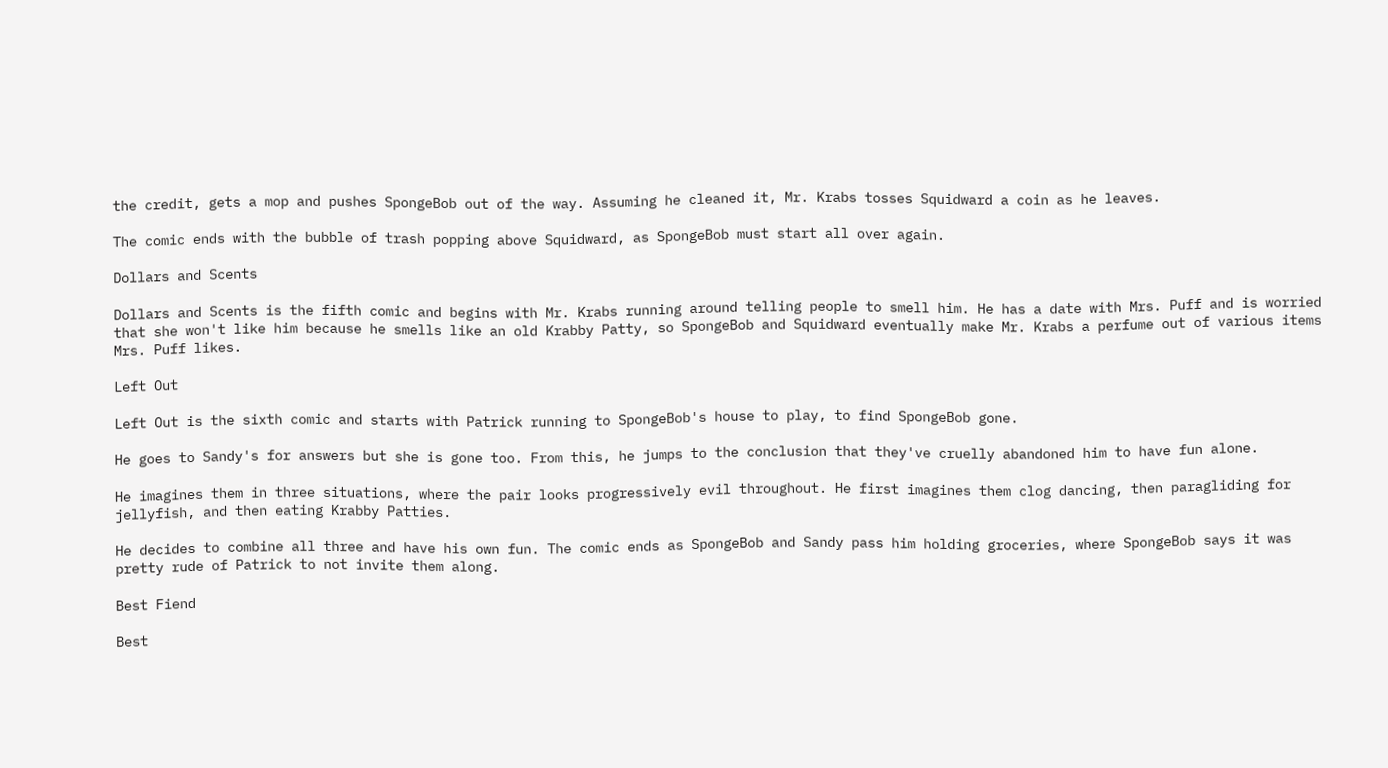the credit, gets a mop and pushes SpongeBob out of the way. Assuming he cleaned it, Mr. Krabs tosses Squidward a coin as he leaves.

The comic ends with the bubble of trash popping above Squidward, as SpongeBob must start all over again.

Dollars and Scents

Dollars and Scents is the fifth comic and begins with Mr. Krabs running around telling people to smell him. He has a date with Mrs. Puff and is worried that she won't like him because he smells like an old Krabby Patty, so SpongeBob and Squidward eventually make Mr. Krabs a perfume out of various items Mrs. Puff likes.

Left Out

Left Out is the sixth comic and starts with Patrick running to SpongeBob's house to play, to find SpongeBob gone.

He goes to Sandy's for answers but she is gone too. From this, he jumps to the conclusion that they've cruelly abandoned him to have fun alone.

He imagines them in three situations, where the pair looks progressively evil throughout. He first imagines them clog dancing, then paragliding for jellyfish, and then eating Krabby Patties.

He decides to combine all three and have his own fun. The comic ends as SpongeBob and Sandy pass him holding groceries, where SpongeBob says it was pretty rude of Patrick to not invite them along.

Best Fiend

Best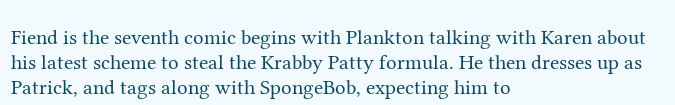Fiend is the seventh comic begins with Plankton talking with Karen about his latest scheme to steal the Krabby Patty formula. He then dresses up as Patrick, and tags along with SpongeBob, expecting him to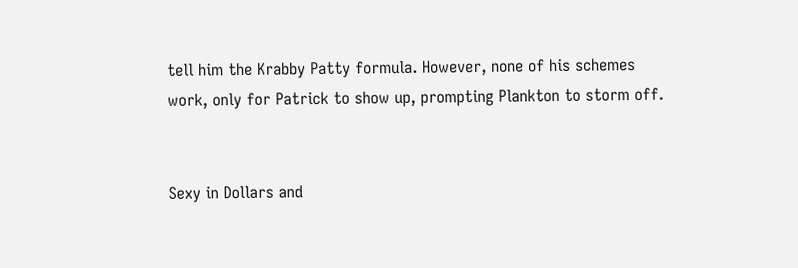tell him the Krabby Patty formula. However, none of his schemes work, only for Patrick to show up, prompting Plankton to storm off.


Sexy in Dollars and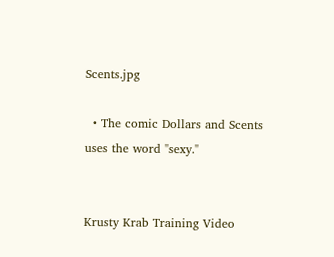Scents.jpg

  • The comic Dollars and Scents uses the word "sexy."


Krusty Krab Training Video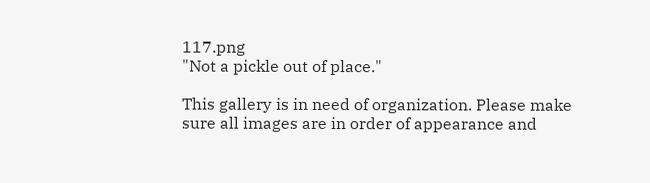117.png
"Not a pickle out of place."

This gallery is in need of organization. Please make sure all images are in order of appearance and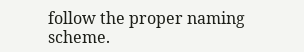follow the proper naming scheme.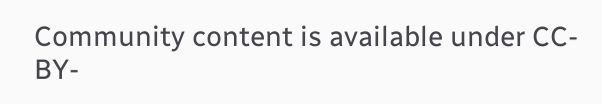Community content is available under CC-BY-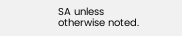SA unless otherwise noted.